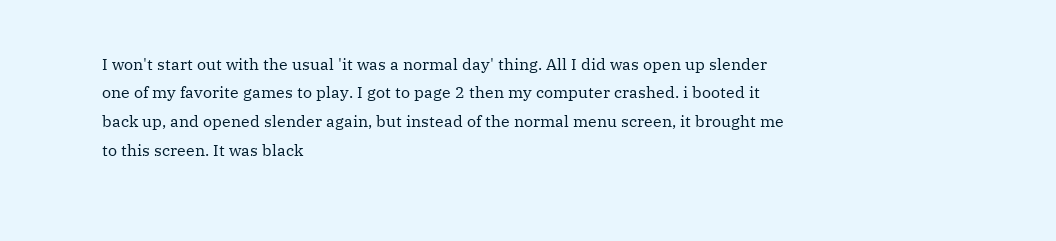I won't start out with the usual 'it was a normal day' thing. All I did was open up slender one of my favorite games to play. I got to page 2 then my computer crashed. i booted it back up, and opened slender again, but instead of the normal menu screen, it brought me to this screen. It was black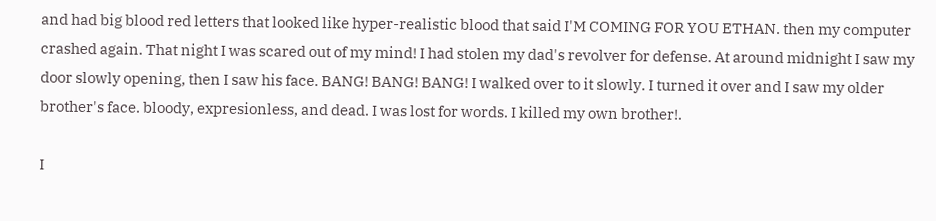and had big blood red letters that looked like hyper-realistic blood that said I'M COMING FOR YOU ETHAN. then my computer crashed again. That night I was scared out of my mind! I had stolen my dad's revolver for defense. At around midnight I saw my door slowly opening, then I saw his face. BANG! BANG! BANG! I walked over to it slowly. I turned it over and I saw my older brother's face. bloody, expresionless, and dead. I was lost for words. I killed my own brother!.

I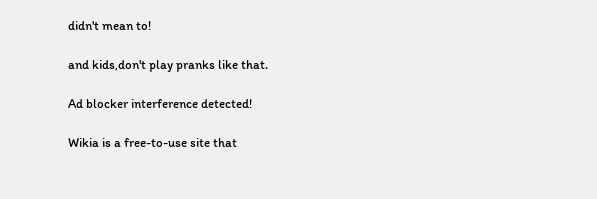didn't mean to!

and kids,don't play pranks like that.

Ad blocker interference detected!

Wikia is a free-to-use site that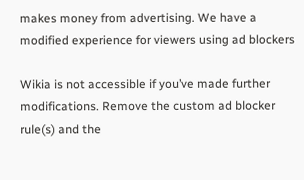makes money from advertising. We have a modified experience for viewers using ad blockers

Wikia is not accessible if you’ve made further modifications. Remove the custom ad blocker rule(s) and the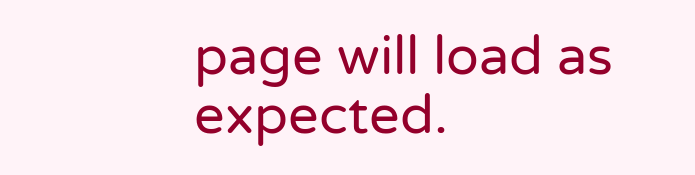page will load as expected.